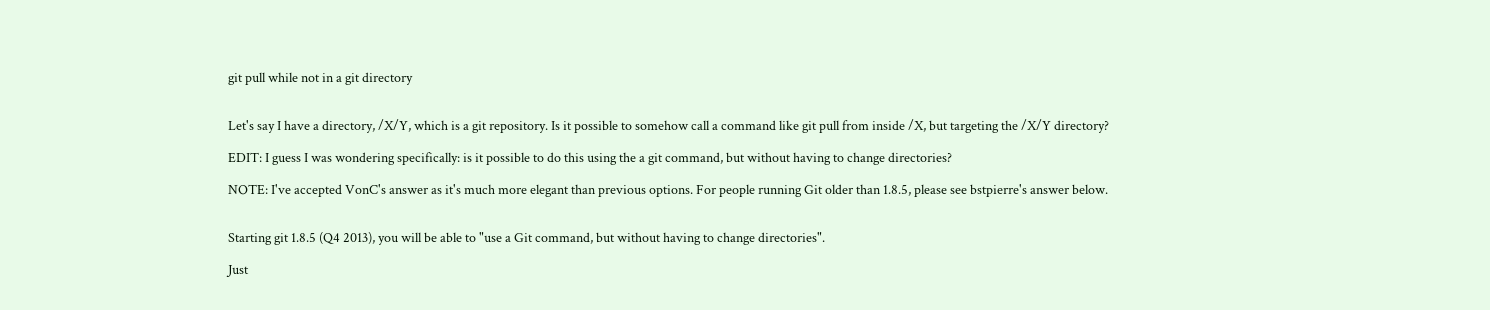git pull while not in a git directory


Let's say I have a directory, /X/Y, which is a git repository. Is it possible to somehow call a command like git pull from inside /X, but targeting the /X/Y directory?

EDIT: I guess I was wondering specifically: is it possible to do this using the a git command, but without having to change directories?

NOTE: I've accepted VonC's answer as it's much more elegant than previous options. For people running Git older than 1.8.5, please see bstpierre's answer below.


Starting git 1.8.5 (Q4 2013), you will be able to "use a Git command, but without having to change directories".

Just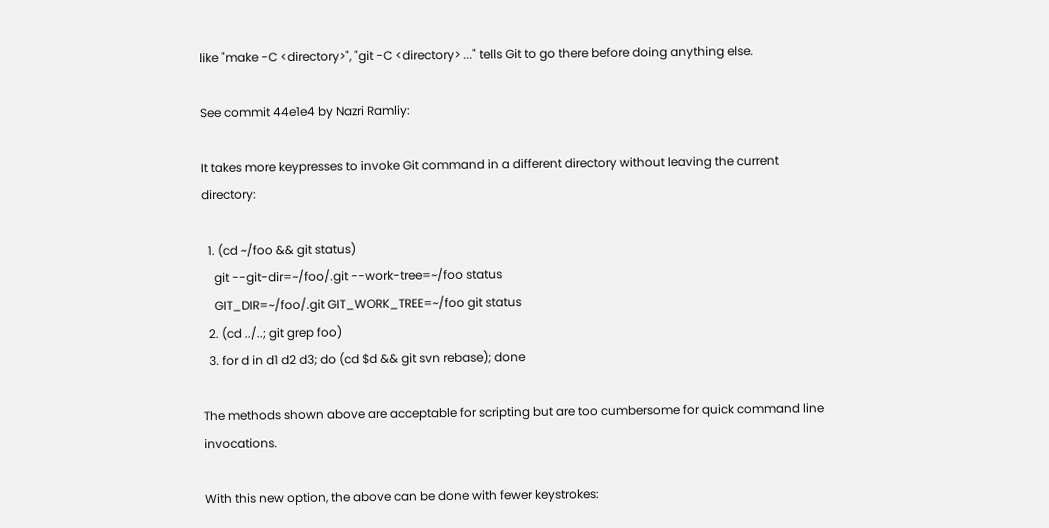like "make -C <directory>", "git -C <directory> ..." tells Git to go there before doing anything else.

See commit 44e1e4 by Nazri Ramliy:

It takes more keypresses to invoke Git command in a different directory without leaving the current directory:

  1. (cd ~/foo && git status)
    git --git-dir=~/foo/.git --work-tree=~/foo status
    GIT_DIR=~/foo/.git GIT_WORK_TREE=~/foo git status
  2. (cd ../..; git grep foo)
  3. for d in d1 d2 d3; do (cd $d && git svn rebase); done

The methods shown above are acceptable for scripting but are too cumbersome for quick command line invocations.

With this new option, the above can be done with fewer keystrokes: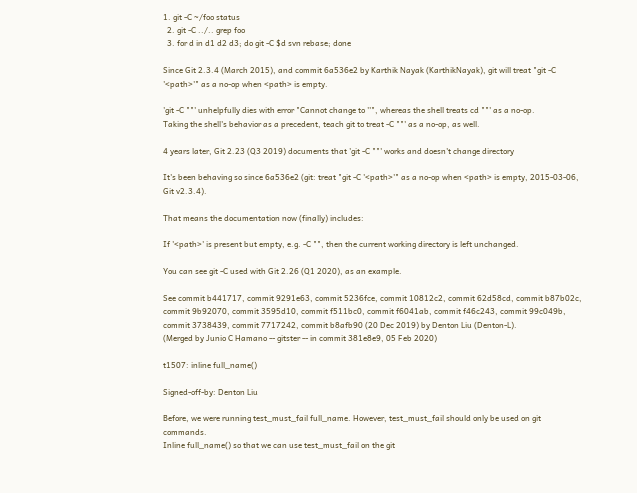1. git -C ~/foo status
  2. git -C ../.. grep foo
  3. for d in d1 d2 d3; do git -C $d svn rebase; done

Since Git 2.3.4 (March 2015), and commit 6a536e2 by Karthik Nayak (KarthikNayak), git will treat "git -C '<path>'" as a no-op when <path> is empty.

'git -C ""' unhelpfully dies with error "Cannot change to ''", whereas the shell treats cd ""' as a no-op.
Taking the shell's behavior as a precedent, teach git to treat -C ""' as a no-op, as well.

4 years later, Git 2.23 (Q3 2019) documents that 'git -C ""' works and doesn't change directory

It's been behaving so since 6a536e2 (git: treat "git -C '<path>'" as a no-op when <path> is empty, 2015-03-06, Git v2.3.4).

That means the documentation now (finally) includes:

If '<path>' is present but empty, e.g. -C "", then the current working directory is left unchanged.

You can see git -C used with Git 2.26 (Q1 2020), as an example.

See commit b441717, commit 9291e63, commit 5236fce, commit 10812c2, commit 62d58cd, commit b87b02c, commit 9b92070, commit 3595d10, commit f511bc0, commit f6041ab, commit f46c243, commit 99c049b, commit 3738439, commit 7717242, commit b8afb90 (20 Dec 2019) by Denton Liu (Denton-L).
(Merged by Junio C Hamano -- gitster -- in commit 381e8e9, 05 Feb 2020)

t1507: inline full_name()

Signed-off-by: Denton Liu

Before, we were running test_must_fail full_name. However, test_must_fail should only be used on git commands.
Inline full_name() so that we can use test_must_fail on the git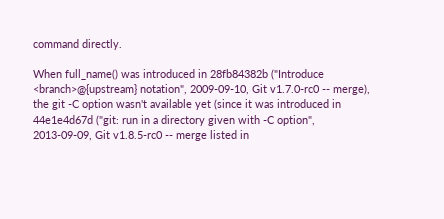command directly.

When full_name() was introduced in 28fb84382b ("Introduce <branch>@{upstream} notation", 2009-09-10, Git v1.7.0-rc0 -- merge), the git -C option wasn't available yet (since it was introduced in 44e1e4d67d ("git: run in a directory given with -C option", 2013-09-09, Git v1.8.5-rc0 -- merge listed in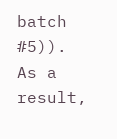batch #5)).
As a result,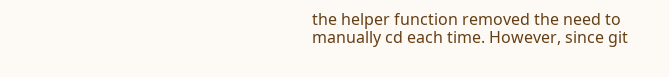the helper function removed the need to manually cd each time. However, since git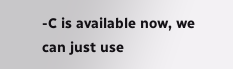-C is available now, we can just use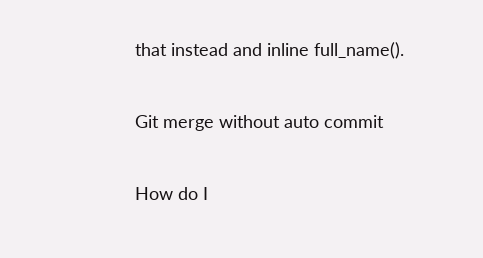that instead and inline full_name().

Git merge without auto commit

How do I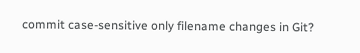commit case-sensitive only filename changes in Git?